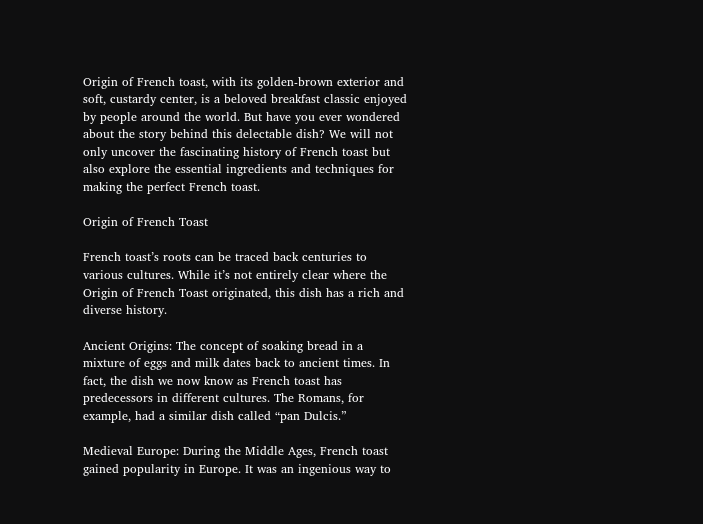Origin of French toast, with its golden-brown exterior and soft, custardy center, is a beloved breakfast classic enjoyed by people around the world. But have you ever wondered about the story behind this delectable dish? We will not only uncover the fascinating history of French toast but also explore the essential ingredients and techniques for making the perfect French toast.

Origin of French Toast

French toast’s roots can be traced back centuries to various cultures. While it’s not entirely clear where the Origin of French Toast originated, this dish has a rich and diverse history.

Ancient Origins: The concept of soaking bread in a mixture of eggs and milk dates back to ancient times. In fact, the dish we now know as French toast has predecessors in different cultures. The Romans, for example, had a similar dish called “pan Dulcis.”

Medieval Europe: During the Middle Ages, French toast gained popularity in Europe. It was an ingenious way to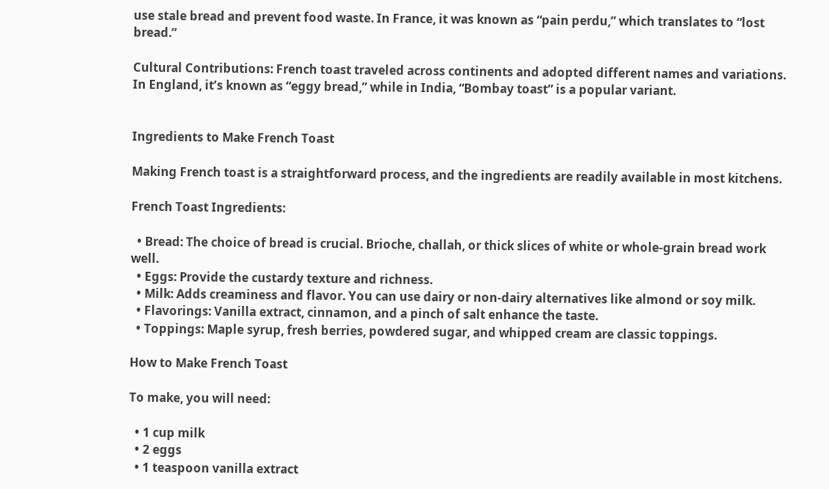use stale bread and prevent food waste. In France, it was known as “pain perdu,” which translates to “lost bread.”

Cultural Contributions: French toast traveled across continents and adopted different names and variations. In England, it’s known as “eggy bread,” while in India, “Bombay toast” is a popular variant.


Ingredients to Make French Toast

Making French toast is a straightforward process, and the ingredients are readily available in most kitchens.

French Toast Ingredients:

  • Bread: The choice of bread is crucial. Brioche, challah, or thick slices of white or whole-grain bread work well.
  • Eggs: Provide the custardy texture and richness.
  • Milk: Adds creaminess and flavor. You can use dairy or non-dairy alternatives like almond or soy milk.
  • Flavorings: Vanilla extract, cinnamon, and a pinch of salt enhance the taste.
  • Toppings: Maple syrup, fresh berries, powdered sugar, and whipped cream are classic toppings.

How to Make French Toast

To make, you will need:

  • 1 cup milk
  • 2 eggs
  • 1 teaspoon vanilla extract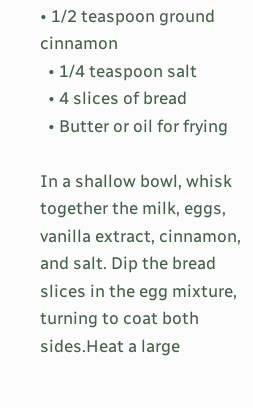• 1/2 teaspoon ground cinnamon
  • 1/4 teaspoon salt
  • 4 slices of bread
  • Butter or oil for frying

In a shallow bowl, whisk together the milk, eggs, vanilla extract, cinnamon, and salt. Dip the bread slices in the egg mixture, turning to coat both sides.Heat a large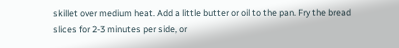skillet over medium heat. Add a little butter or oil to the pan. Fry the bread slices for 2-3 minutes per side, or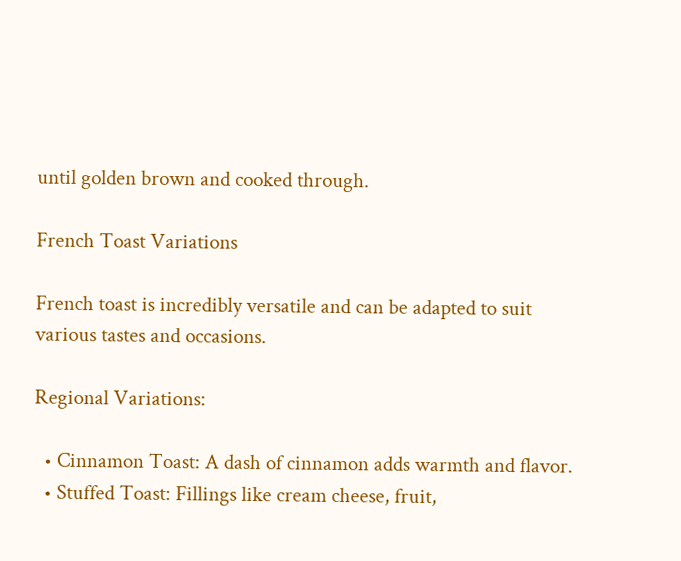until golden brown and cooked through.

French Toast Variations

French toast is incredibly versatile and can be adapted to suit various tastes and occasions.

Regional Variations:

  • Cinnamon Toast: A dash of cinnamon adds warmth and flavor.
  • Stuffed Toast: Fillings like cream cheese, fruit,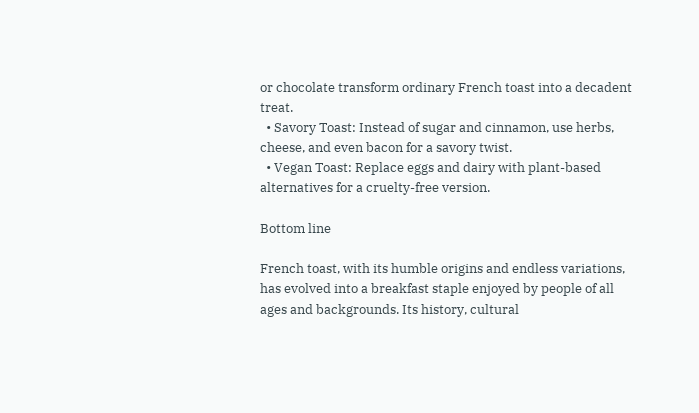or chocolate transform ordinary French toast into a decadent treat.
  • Savory Toast: Instead of sugar and cinnamon, use herbs, cheese, and even bacon for a savory twist.
  • Vegan Toast: Replace eggs and dairy with plant-based alternatives for a cruelty-free version.

Bottom line

French toast, with its humble origins and endless variations, has evolved into a breakfast staple enjoyed by people of all ages and backgrounds. Its history, cultural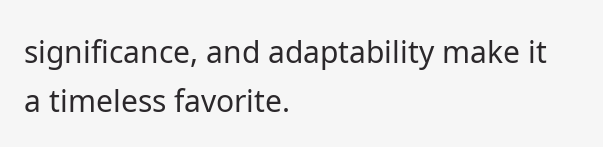significance, and adaptability make it a timeless favorite.